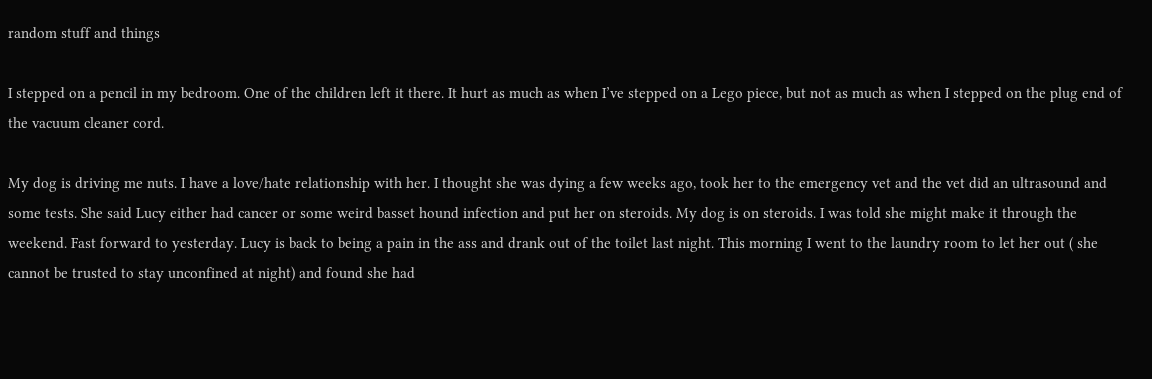random stuff and things

I stepped on a pencil in my bedroom. One of the children left it there. It hurt as much as when I’ve stepped on a Lego piece, but not as much as when I stepped on the plug end of the vacuum cleaner cord.

My dog is driving me nuts. I have a love/hate relationship with her. I thought she was dying a few weeks ago, took her to the emergency vet and the vet did an ultrasound and some tests. She said Lucy either had cancer or some weird basset hound infection and put her on steroids. My dog is on steroids. I was told she might make it through the weekend. Fast forward to yesterday. Lucy is back to being a pain in the ass and drank out of the toilet last night. This morning I went to the laundry room to let her out ( she cannot be trusted to stay unconfined at night) and found she had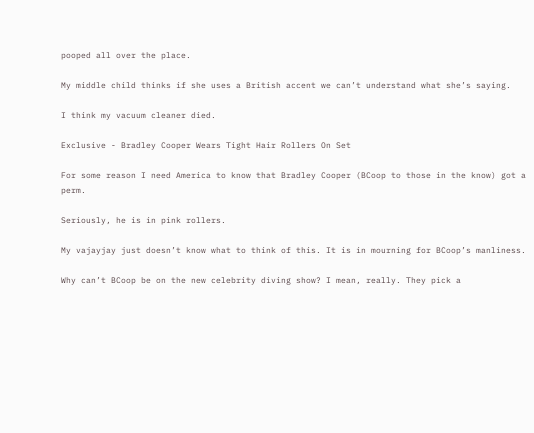pooped all over the place.

My middle child thinks if she uses a British accent we can’t understand what she’s saying.

I think my vacuum cleaner died.

Exclusive - Bradley Cooper Wears Tight Hair Rollers On Set

For some reason I need America to know that Bradley Cooper (BCoop to those in the know) got a perm.

Seriously, he is in pink rollers.

My vajayjay just doesn’t know what to think of this. It is in mourning for BCoop’s manliness.

Why can’t BCoop be on the new celebrity diving show? I mean, really. They pick a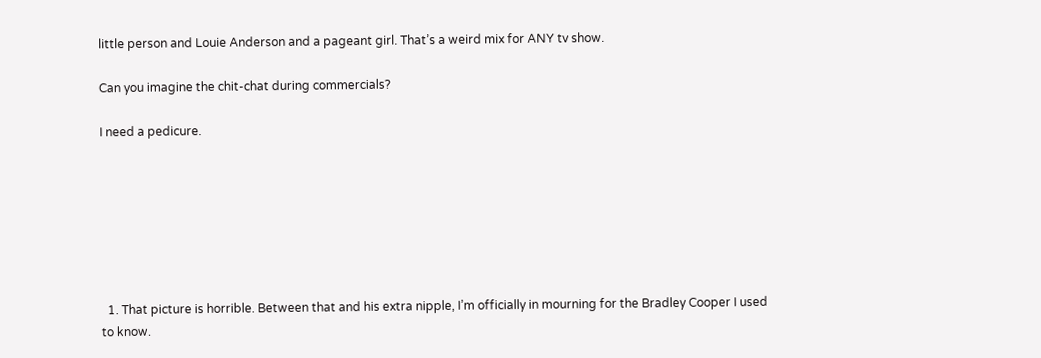little person and Louie Anderson and a pageant girl. That’s a weird mix for ANY tv show.

Can you imagine the chit-chat during commercials?

I need a pedicure.







  1. That picture is horrible. Between that and his extra nipple, I’m officially in mourning for the Bradley Cooper I used to know.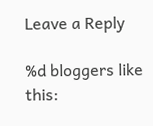Leave a Reply

%d bloggers like this: